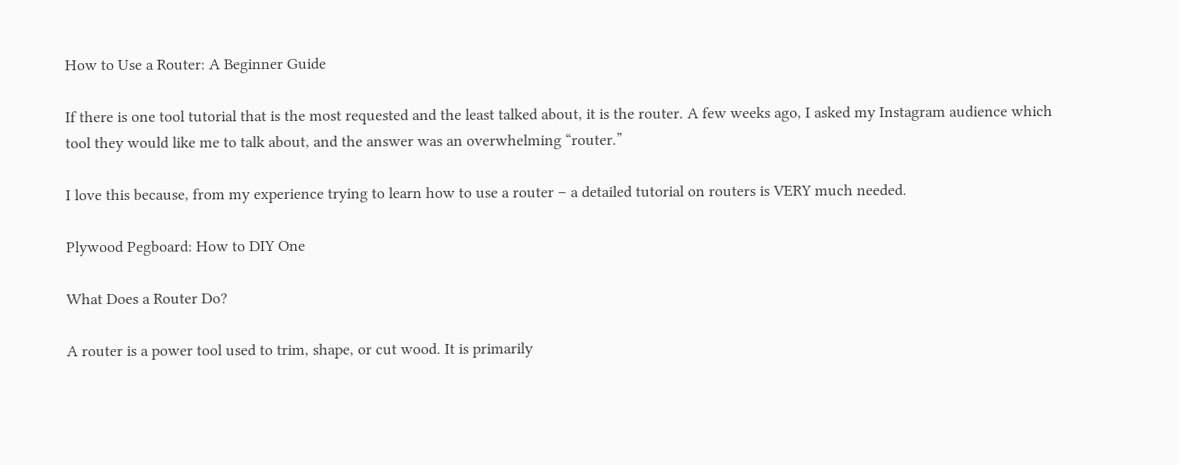How to Use a Router: A Beginner Guide

If there is one tool tutorial that is the most requested and the least talked about, it is the router. A few weeks ago, I asked my Instagram audience which tool they would like me to talk about, and the answer was an overwhelming “router.”

I love this because, from my experience trying to learn how to use a router – a detailed tutorial on routers is VERY much needed.

Plywood Pegboard: How to DIY One

What Does a Router Do?

A router is a power tool used to trim, shape, or cut wood. It is primarily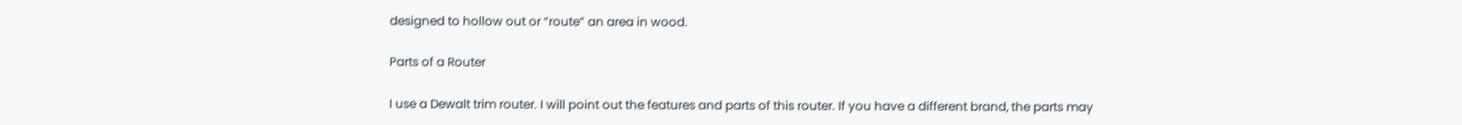designed to hollow out or “route” an area in wood.

Parts of a Router

I use a Dewalt trim router. I will point out the features and parts of this router. If you have a different brand, the parts may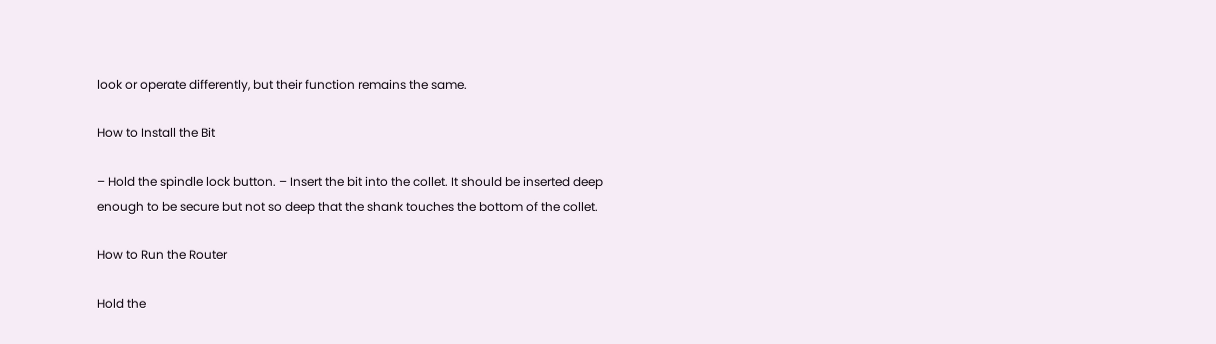look or operate differently, but their function remains the same.

How to Install the Bit

– Hold the spindle lock button. – Insert the bit into the collet. It should be inserted deep enough to be secure but not so deep that the shank touches the bottom of the collet.

How to Run the Router

Hold the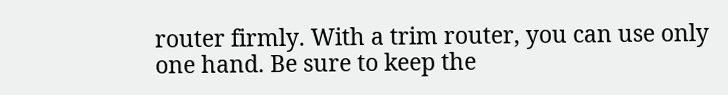router firmly. With a trim router, you can use only one hand. Be sure to keep the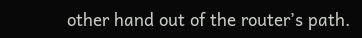other hand out of the router’s path.